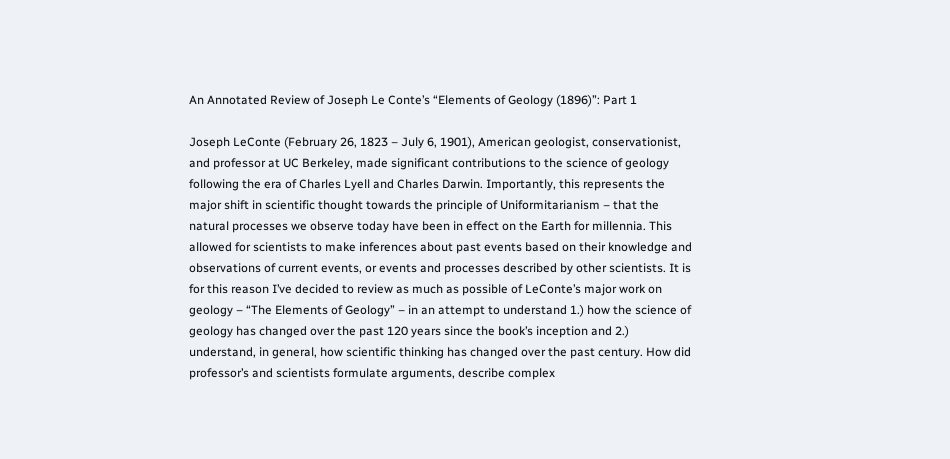An Annotated Review of Joseph Le Conte’s “Elements of Geology (1896)”: Part 1

Joseph LeConte (February 26, 1823 – July 6, 1901), American geologist, conservationist, and professor at UC Berkeley, made significant contributions to the science of geology following the era of Charles Lyell and Charles Darwin. Importantly, this represents the major shift in scientific thought towards the principle of Uniformitarianism – that the natural processes we observe today have been in effect on the Earth for millennia. This allowed for scientists to make inferences about past events based on their knowledge and observations of current events, or events and processes described by other scientists. It is for this reason I’ve decided to review as much as possible of LeConte’s major work on geology – “The Elements of Geology” – in an attempt to understand 1.) how the science of geology has changed over the past 120 years since the book’s inception and 2.) understand, in general, how scientific thinking has changed over the past century. How did professor’s and scientists formulate arguments, describe complex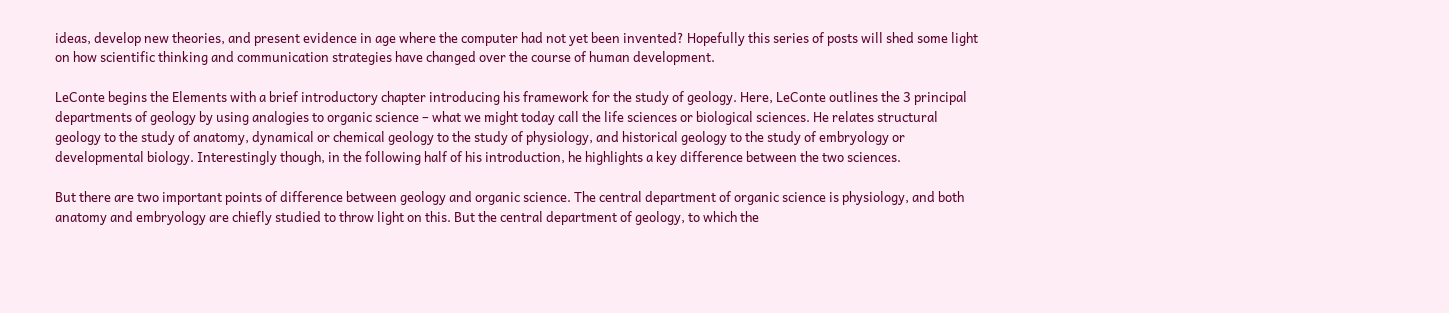ideas, develop new theories, and present evidence in age where the computer had not yet been invented? Hopefully this series of posts will shed some light on how scientific thinking and communication strategies have changed over the course of human development.

LeConte begins the Elements with a brief introductory chapter introducing his framework for the study of geology. Here, LeConte outlines the 3 principal departments of geology by using analogies to organic science – what we might today call the life sciences or biological sciences. He relates structural geology to the study of anatomy, dynamical or chemical geology to the study of physiology, and historical geology to the study of embryology or developmental biology. Interestingly though, in the following half of his introduction, he highlights a key difference between the two sciences.

But there are two important points of difference between geology and organic science. The central department of organic science is physiology, and both anatomy and embryology are chiefly studied to throw light on this. But the central department of geology, to which the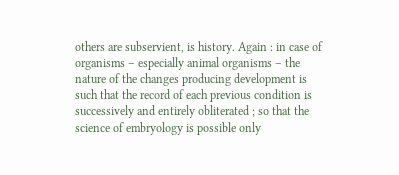others are subservient, is history. Again : in case of organisms – especially animal organisms – the nature of the changes producing development is such that the record of each previous condition is successively and entirely obliterated ; so that the science of embryology is possible only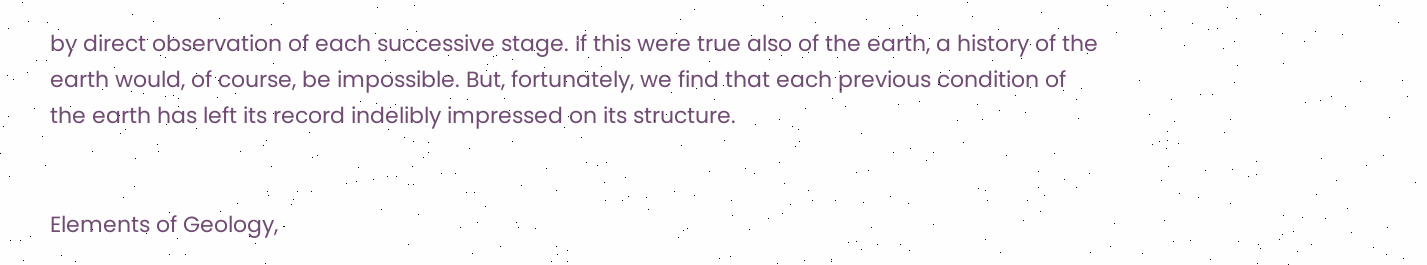by direct observation of each successive stage. If this were true also of the earth, a history of the earth would, of course, be impossible. But, fortunately, we find that each previous condition of the earth has left its record indelibly impressed on its structure.


Elements of Geology,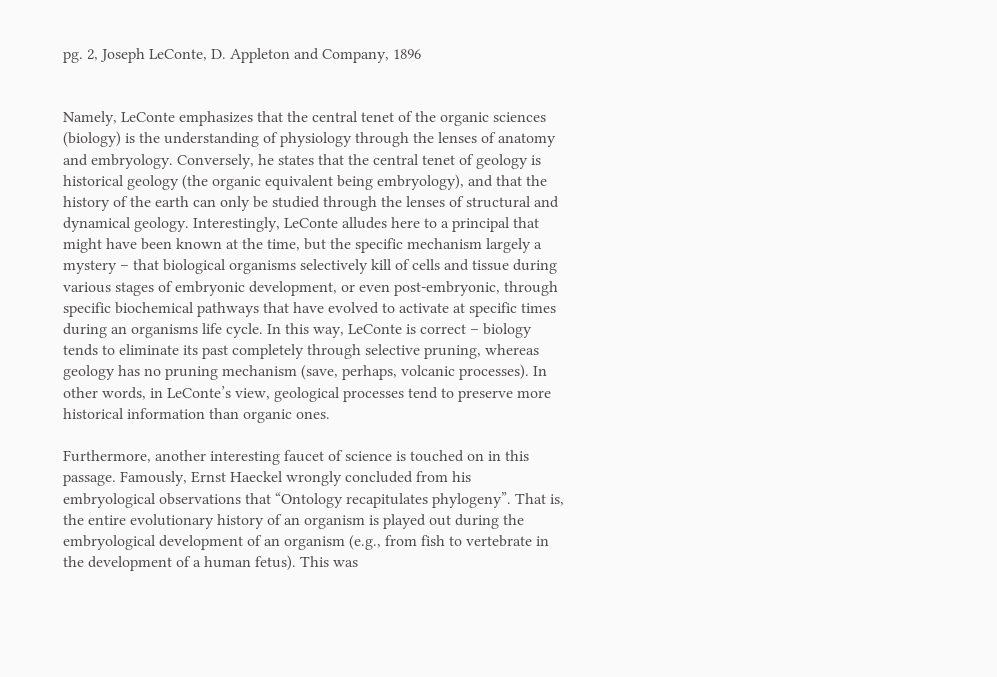pg. 2, Joseph LeConte, D. Appleton and Company, 1896


Namely, LeConte emphasizes that the central tenet of the organic sciences (biology) is the understanding of physiology through the lenses of anatomy and embryology. Conversely, he states that the central tenet of geology is historical geology (the organic equivalent being embryology), and that the history of the earth can only be studied through the lenses of structural and dynamical geology. Interestingly, LeConte alludes here to a principal that might have been known at the time, but the specific mechanism largely a mystery – that biological organisms selectively kill of cells and tissue during various stages of embryonic development, or even post-embryonic, through specific biochemical pathways that have evolved to activate at specific times during an organisms life cycle. In this way, LeConte is correct – biology tends to eliminate its past completely through selective pruning, whereas geology has no pruning mechanism (save, perhaps, volcanic processes). In other words, in LeConte’s view, geological processes tend to preserve more historical information than organic ones.

Furthermore, another interesting faucet of science is touched on in this passage. Famously, Ernst Haeckel wrongly concluded from his embryological observations that “Ontology recapitulates phylogeny”. That is, the entire evolutionary history of an organism is played out during the embryological development of an organism (e.g., from fish to vertebrate in the development of a human fetus). This was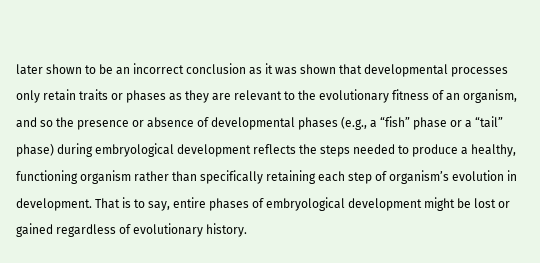later shown to be an incorrect conclusion as it was shown that developmental processes only retain traits or phases as they are relevant to the evolutionary fitness of an organism, and so the presence or absence of developmental phases (e.g., a “fish” phase or a “tail” phase) during embryological development reflects the steps needed to produce a healthy, functioning organism rather than specifically retaining each step of organism’s evolution in development. That is to say, entire phases of embryological development might be lost or gained regardless of evolutionary history.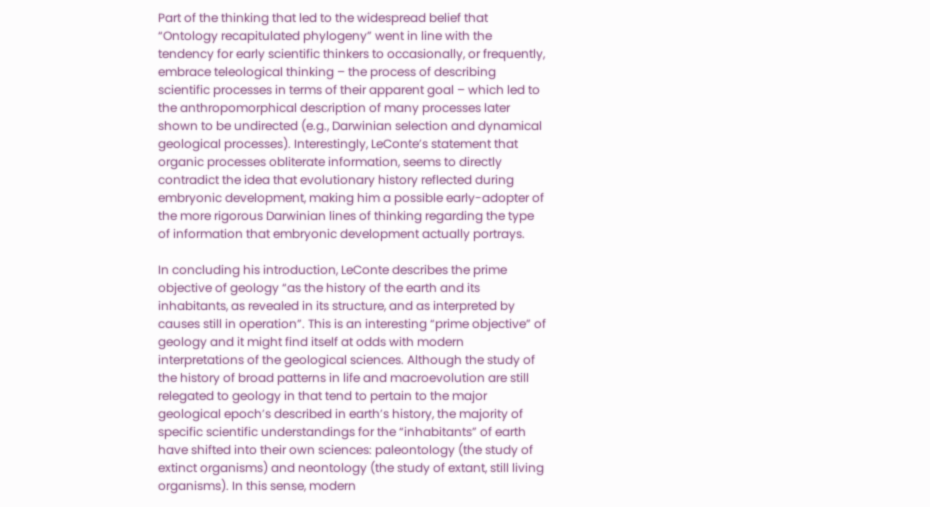Part of the thinking that led to the widespread belief that “Ontology recapitulated phylogeny” went in line with the tendency for early scientific thinkers to occasionally, or frequently, embrace teleological thinking – the process of describing scientific processes in terms of their apparent goal – which led to the anthropomorphical description of many processes later shown to be undirected (e.g., Darwinian selection and dynamical geological processes). Interestingly, LeConte’s statement that organic processes obliterate information, seems to directly contradict the idea that evolutionary history reflected during embryonic development, making him a possible early-adopter of the more rigorous Darwinian lines of thinking regarding the type of information that embryonic development actually portrays.

In concluding his introduction, LeConte describes the prime objective of geology “as the history of the earth and its inhabitants, as revealed in its structure, and as interpreted by causes still in operation”. This is an interesting “prime objective” of geology and it might find itself at odds with modern interpretations of the geological sciences. Although the study of the history of broad patterns in life and macroevolution are still relegated to geology in that tend to pertain to the major geological epoch’s described in earth’s history, the majority of specific scientific understandings for the “inhabitants” of earth have shifted into their own sciences: paleontology (the study of extinct organisms) and neontology (the study of extant, still living organisms). In this sense, modern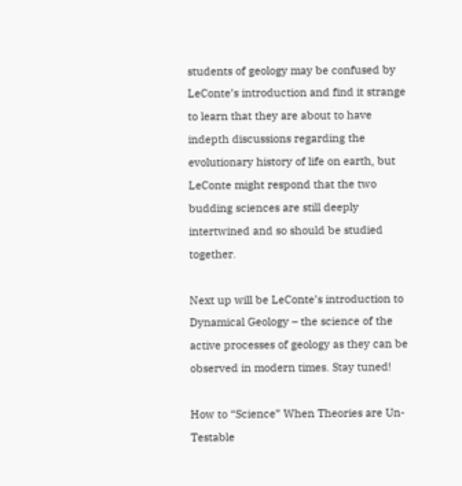students of geology may be confused by LeConte’s introduction and find it strange to learn that they are about to have indepth discussions regarding the evolutionary history of life on earth, but LeConte might respond that the two budding sciences are still deeply intertwined and so should be studied together.

Next up will be LeConte’s introduction to Dynamical Geology – the science of the active processes of geology as they can be observed in modern times. Stay tuned!

How to “Science” When Theories are Un-Testable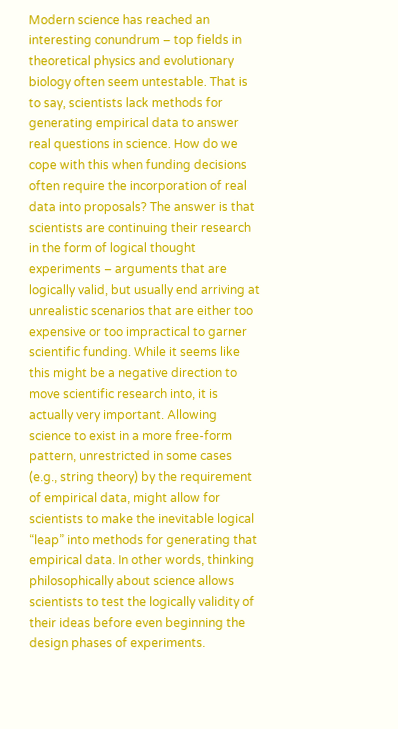Modern science has reached an interesting conundrum – top fields in theoretical physics and evolutionary biology often seem untestable. That is to say, scientists lack methods for generating empirical data to answer real questions in science. How do we cope with this when funding decisions often require the incorporation of real data into proposals? The answer is that scientists are continuing their research in the form of logical thought experiments – arguments that are logically valid, but usually end arriving at unrealistic scenarios that are either too expensive or too impractical to garner scientific funding. While it seems like this might be a negative direction to move scientific research into, it is actually very important. Allowing science to exist in a more free-form pattern, unrestricted in some cases (e.g., string theory) by the requirement of empirical data, might allow for scientists to make the inevitable logical “leap” into methods for generating that empirical data. In other words, thinking philosophically about science allows scientists to test the logically validity of their ideas before even beginning the design phases of experiments.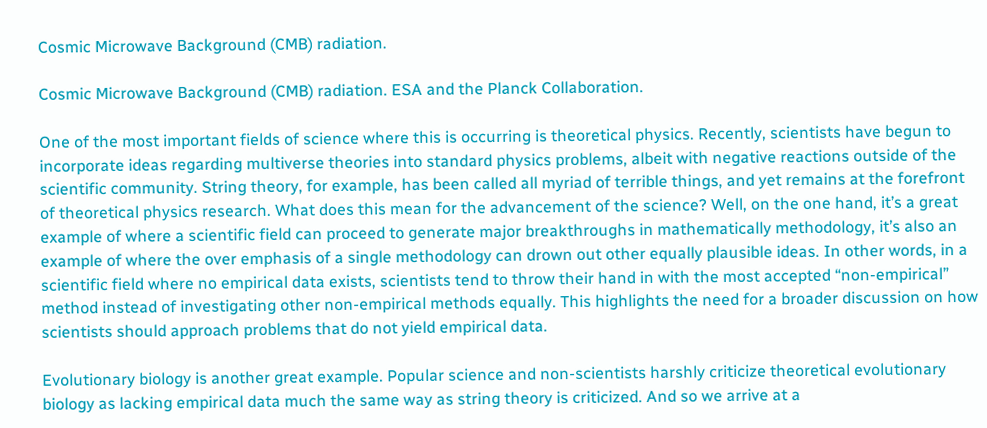Cosmic Microwave Background (CMB) radiation.

Cosmic Microwave Background (CMB) radiation. ESA and the Planck Collaboration.

One of the most important fields of science where this is occurring is theoretical physics. Recently, scientists have begun to incorporate ideas regarding multiverse theories into standard physics problems, albeit with negative reactions outside of the scientific community. String theory, for example, has been called all myriad of terrible things, and yet remains at the forefront of theoretical physics research. What does this mean for the advancement of the science? Well, on the one hand, it’s a great example of where a scientific field can proceed to generate major breakthroughs in mathematically methodology, it’s also an example of where the over emphasis of a single methodology can drown out other equally plausible ideas. In other words, in a scientific field where no empirical data exists, scientists tend to throw their hand in with the most accepted “non-empirical” method instead of investigating other non-empirical methods equally. This highlights the need for a broader discussion on how scientists should approach problems that do not yield empirical data.

Evolutionary biology is another great example. Popular science and non-scientists harshly criticize theoretical evolutionary biology as lacking empirical data much the same way as string theory is criticized. And so we arrive at a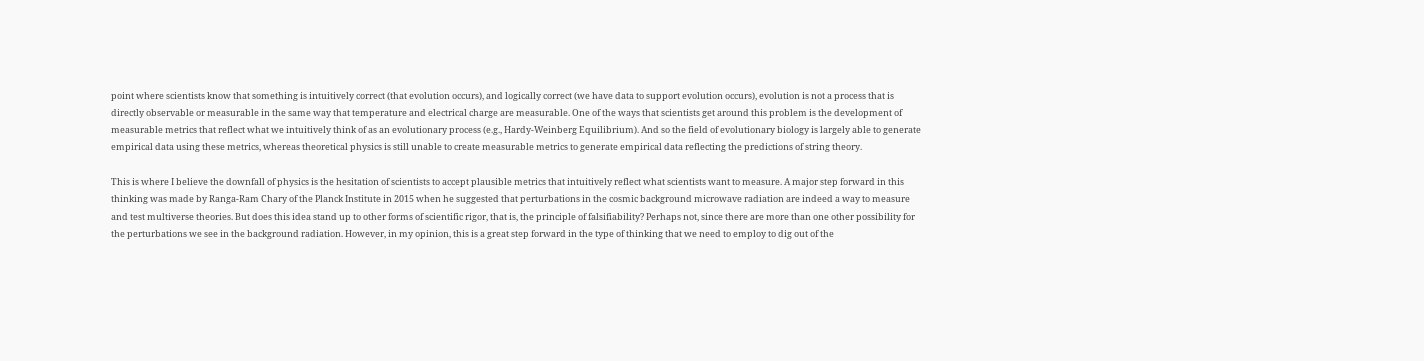point where scientists know that something is intuitively correct (that evolution occurs), and logically correct (we have data to support evolution occurs), evolution is not a process that is directly observable or measurable in the same way that temperature and electrical charge are measurable. One of the ways that scientists get around this problem is the development of measurable metrics that reflect what we intuitively think of as an evolutionary process (e.g., Hardy-Weinberg Equilibrium). And so the field of evolutionary biology is largely able to generate empirical data using these metrics, whereas theoretical physics is still unable to create measurable metrics to generate empirical data reflecting the predictions of string theory.

This is where I believe the downfall of physics is the hesitation of scientists to accept plausible metrics that intuitively reflect what scientists want to measure. A major step forward in this thinking was made by Ranga-Ram Chary of the Planck Institute in 2015 when he suggested that perturbations in the cosmic background microwave radiation are indeed a way to measure and test multiverse theories. But does this idea stand up to other forms of scientific rigor, that is, the principle of falsifiability? Perhaps not, since there are more than one other possibility for the perturbations we see in the background radiation. However, in my opinion, this is a great step forward in the type of thinking that we need to employ to dig out of the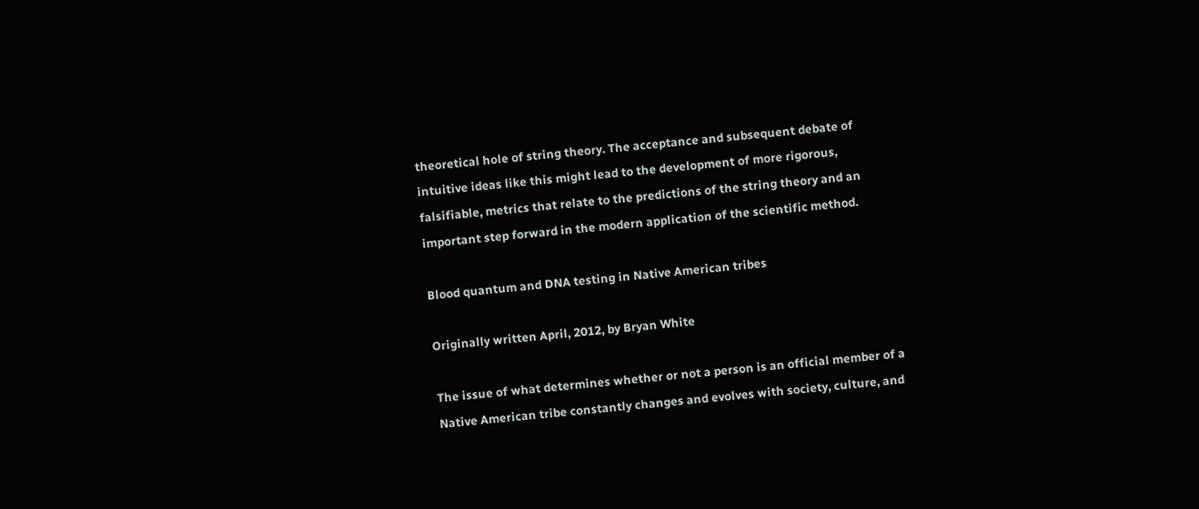theoretical hole of string theory. The acceptance and subsequent debate of intuitive ideas like this might lead to the development of more rigorous, falsifiable, metrics that relate to the predictions of the string theory and an important step forward in the modern application of the scientific method.

Blood quantum and DNA testing in Native American tribes

Originally written April, 2012, by Bryan White

The issue of what determines whether or not a person is an official member of a Native American tribe constantly changes and evolves with society, culture, and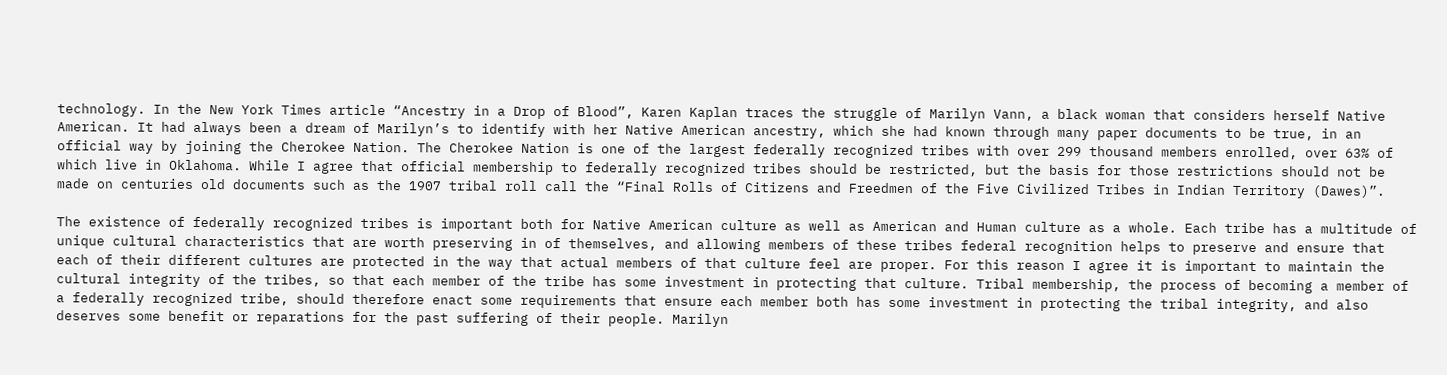technology. In the New York Times article “Ancestry in a Drop of Blood”, Karen Kaplan traces the struggle of Marilyn Vann, a black woman that considers herself Native American. It had always been a dream of Marilyn’s to identify with her Native American ancestry, which she had known through many paper documents to be true, in an official way by joining the Cherokee Nation. The Cherokee Nation is one of the largest federally recognized tribes with over 299 thousand members enrolled, over 63% of which live in Oklahoma. While I agree that official membership to federally recognized tribes should be restricted, but the basis for those restrictions should not be made on centuries old documents such as the 1907 tribal roll call the “Final Rolls of Citizens and Freedmen of the Five Civilized Tribes in Indian Territory (Dawes)”.

The existence of federally recognized tribes is important both for Native American culture as well as American and Human culture as a whole. Each tribe has a multitude of unique cultural characteristics that are worth preserving in of themselves, and allowing members of these tribes federal recognition helps to preserve and ensure that each of their different cultures are protected in the way that actual members of that culture feel are proper. For this reason I agree it is important to maintain the cultural integrity of the tribes, so that each member of the tribe has some investment in protecting that culture. Tribal membership, the process of becoming a member of a federally recognized tribe, should therefore enact some requirements that ensure each member both has some investment in protecting the tribal integrity, and also deserves some benefit or reparations for the past suffering of their people. Marilyn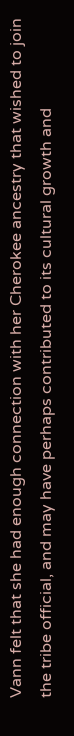Vann felt that she had enough connection with her Cherokee ancestry that wished to join the tribe official, and may have perhaps contributed to its cultural growth and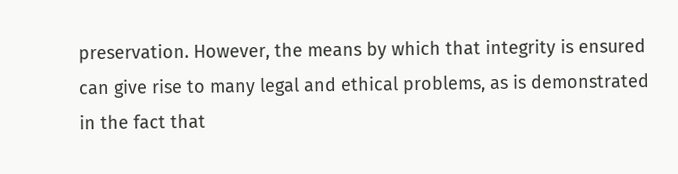preservation. However, the means by which that integrity is ensured can give rise to many legal and ethical problems, as is demonstrated in the fact that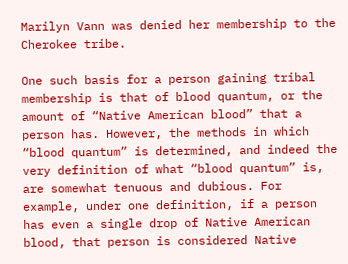Marilyn Vann was denied her membership to the Cherokee tribe.

One such basis for a person gaining tribal membership is that of blood quantum, or the amount of “Native American blood” that a person has. However, the methods in which “blood quantum” is determined, and indeed the very definition of what “blood quantum” is, are somewhat tenuous and dubious. For example, under one definition, if a person has even a single drop of Native American blood, that person is considered Native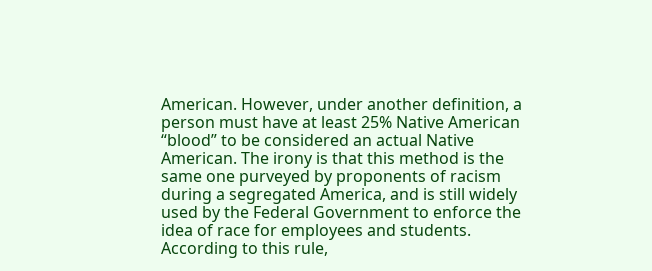American. However, under another definition, a person must have at least 25% Native American “blood” to be considered an actual Native American. The irony is that this method is the same one purveyed by proponents of racism during a segregated America, and is still widely used by the Federal Government to enforce the idea of race for employees and students. According to this rule,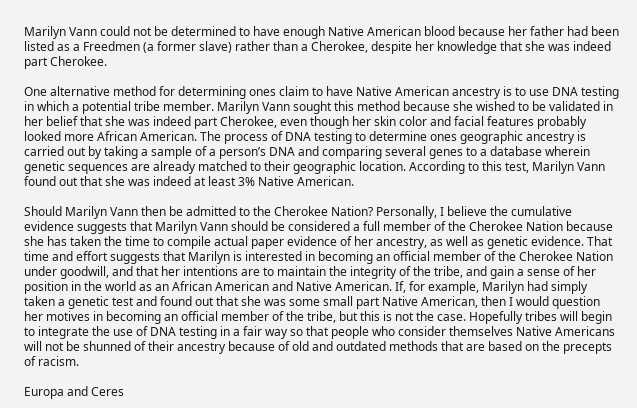Marilyn Vann could not be determined to have enough Native American blood because her father had been listed as a Freedmen (a former slave) rather than a Cherokee, despite her knowledge that she was indeed part Cherokee.

One alternative method for determining ones claim to have Native American ancestry is to use DNA testing in which a potential tribe member. Marilyn Vann sought this method because she wished to be validated in her belief that she was indeed part Cherokee, even though her skin color and facial features probably looked more African American. The process of DNA testing to determine ones geographic ancestry is carried out by taking a sample of a person’s DNA and comparing several genes to a database wherein genetic sequences are already matched to their geographic location. According to this test, Marilyn Vann found out that she was indeed at least 3% Native American.

Should Marilyn Vann then be admitted to the Cherokee Nation? Personally, I believe the cumulative evidence suggests that Marilyn Vann should be considered a full member of the Cherokee Nation because she has taken the time to compile actual paper evidence of her ancestry, as well as genetic evidence. That time and effort suggests that Marilyn is interested in becoming an official member of the Cherokee Nation under goodwill, and that her intentions are to maintain the integrity of the tribe, and gain a sense of her position in the world as an African American and Native American. If, for example, Marilyn had simply taken a genetic test and found out that she was some small part Native American, then I would question her motives in becoming an official member of the tribe, but this is not the case. Hopefully tribes will begin to integrate the use of DNA testing in a fair way so that people who consider themselves Native Americans will not be shunned of their ancestry because of old and outdated methods that are based on the precepts of racism.

Europa and Ceres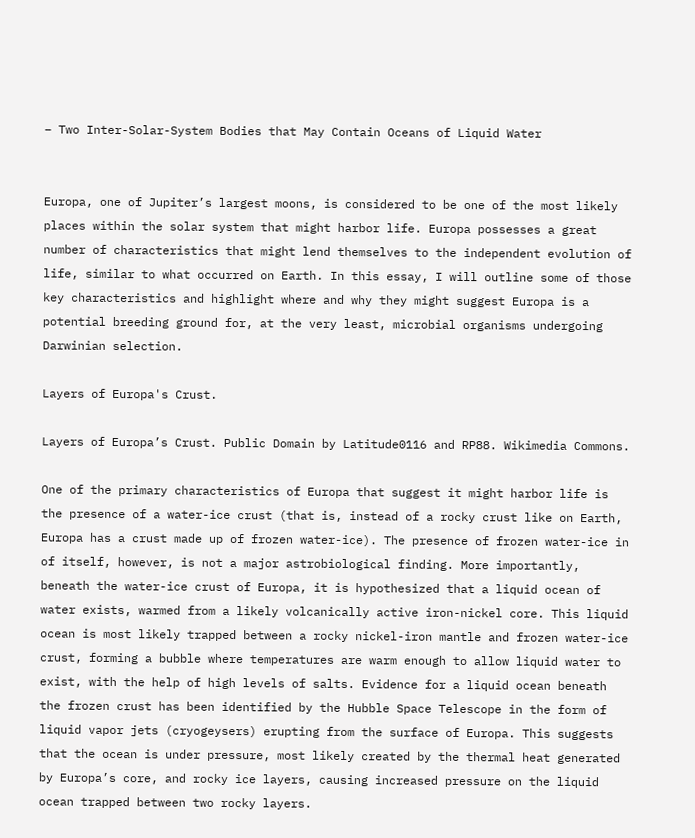– Two Inter-Solar-System Bodies that May Contain Oceans of Liquid Water


Europa, one of Jupiter’s largest moons, is considered to be one of the most likely places within the solar system that might harbor life. Europa possesses a great number of characteristics that might lend themselves to the independent evolution of life, similar to what occurred on Earth. In this essay, I will outline some of those key characteristics and highlight where and why they might suggest Europa is a potential breeding ground for, at the very least, microbial organisms undergoing Darwinian selection.

Layers of Europa's Crust.

Layers of Europa’s Crust. Public Domain by Latitude0116 and RP88. Wikimedia Commons.

One of the primary characteristics of Europa that suggest it might harbor life is the presence of a water-ice crust (that is, instead of a rocky crust like on Earth, Europa has a crust made up of frozen water-ice). The presence of frozen water-ice in of itself, however, is not a major astrobiological finding. More importantly, beneath the water-ice crust of Europa, it is hypothesized that a liquid ocean of water exists, warmed from a likely volcanically active iron-nickel core. This liquid ocean is most likely trapped between a rocky nickel-iron mantle and frozen water-ice crust, forming a bubble where temperatures are warm enough to allow liquid water to exist, with the help of high levels of salts. Evidence for a liquid ocean beneath the frozen crust has been identified by the Hubble Space Telescope in the form of liquid vapor jets (cryogeysers) erupting from the surface of Europa. This suggests that the ocean is under pressure, most likely created by the thermal heat generated by Europa’s core, and rocky ice layers, causing increased pressure on the liquid ocean trapped between two rocky layers.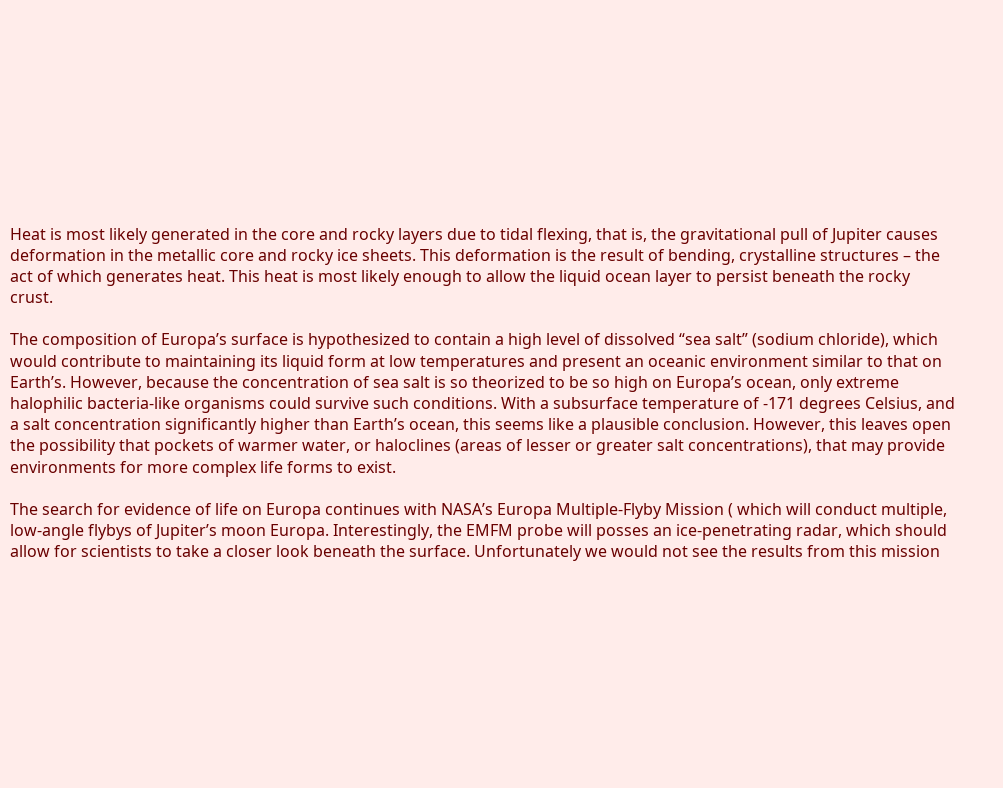Heat is most likely generated in the core and rocky layers due to tidal flexing, that is, the gravitational pull of Jupiter causes deformation in the metallic core and rocky ice sheets. This deformation is the result of bending, crystalline structures – the act of which generates heat. This heat is most likely enough to allow the liquid ocean layer to persist beneath the rocky crust.

The composition of Europa’s surface is hypothesized to contain a high level of dissolved “sea salt” (sodium chloride), which would contribute to maintaining its liquid form at low temperatures and present an oceanic environment similar to that on Earth’s. However, because the concentration of sea salt is so theorized to be so high on Europa’s ocean, only extreme halophilic bacteria-like organisms could survive such conditions. With a subsurface temperature of -171 degrees Celsius, and a salt concentration significantly higher than Earth’s ocean, this seems like a plausible conclusion. However, this leaves open the possibility that pockets of warmer water, or haloclines (areas of lesser or greater salt concentrations), that may provide environments for more complex life forms to exist.

The search for evidence of life on Europa continues with NASA’s Europa Multiple-Flyby Mission ( which will conduct multiple, low-angle flybys of Jupiter’s moon Europa. Interestingly, the EMFM probe will posses an ice-penetrating radar, which should allow for scientists to take a closer look beneath the surface. Unfortunately we would not see the results from this mission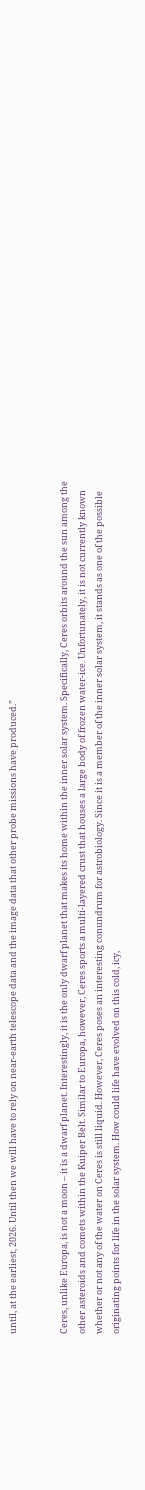until, at the earliest, 2026. Until then we will have to rely on near-earth telescope data and the image data that other probe missions have produced.”


Ceres, unlike Europa, is not a moon – it is a dwarf planet. Interestingly, it is the only dwarf planet that makes its home within the inner solar system. Specifically, Ceres orbits around the sun among the other asteroids and comets within the Kuiper Belt. Similar to Europa, however, Ceres sports a multi-layered crust that houses a large body of frozen water-ice. Unfortunately, it is not currently known whether or not any of the water on Ceres is still liquid. However, Ceres poses an interesting conundrum for astrobiology. Since it is a member of the inner solar system, it stands as one of the possible originating points for life in the solar system. How could life have evolved on this cold, icy,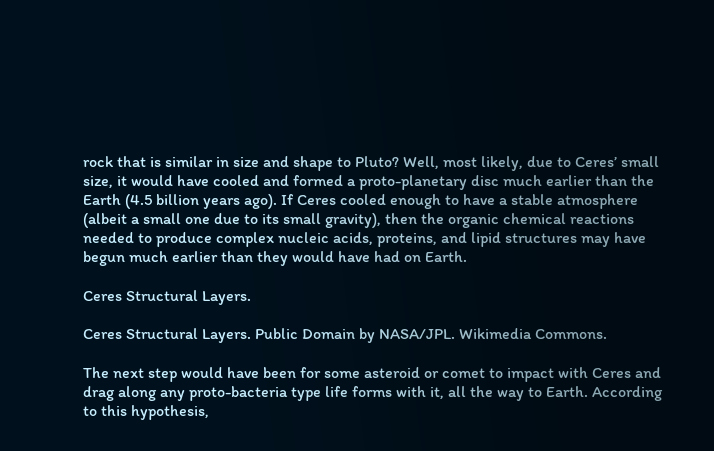rock that is similar in size and shape to Pluto? Well, most likely, due to Ceres’ small size, it would have cooled and formed a proto-planetary disc much earlier than the Earth (4.5 billion years ago). If Ceres cooled enough to have a stable atmosphere (albeit a small one due to its small gravity), then the organic chemical reactions needed to produce complex nucleic acids, proteins, and lipid structures may have begun much earlier than they would have had on Earth.

Ceres Structural Layers.

Ceres Structural Layers. Public Domain by NASA/JPL. Wikimedia Commons.

The next step would have been for some asteroid or comet to impact with Ceres and drag along any proto-bacteria type life forms with it, all the way to Earth. According to this hypothesis,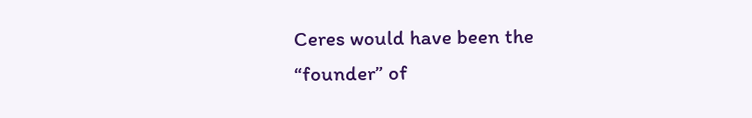Ceres would have been the “founder” of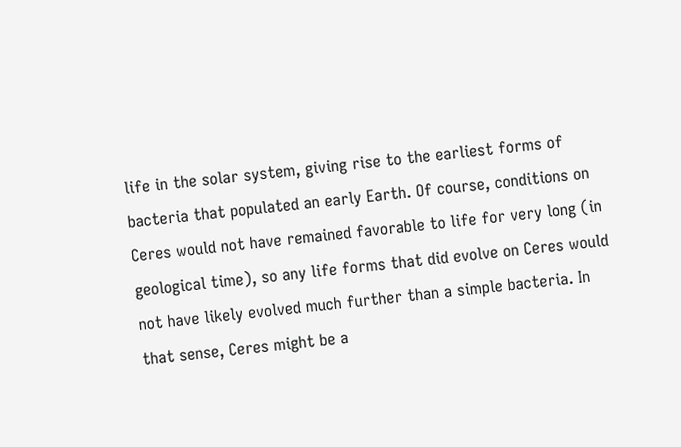life in the solar system, giving rise to the earliest forms of bacteria that populated an early Earth. Of course, conditions on Ceres would not have remained favorable to life for very long (in geological time), so any life forms that did evolve on Ceres would not have likely evolved much further than a simple bacteria. In that sense, Ceres might be a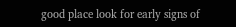good place look for early signs of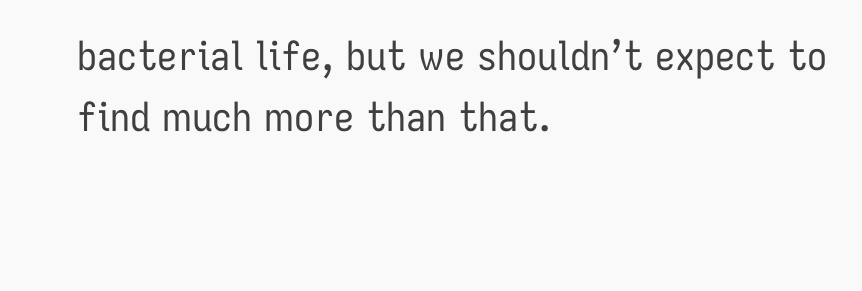bacterial life, but we shouldn’t expect to find much more than that.